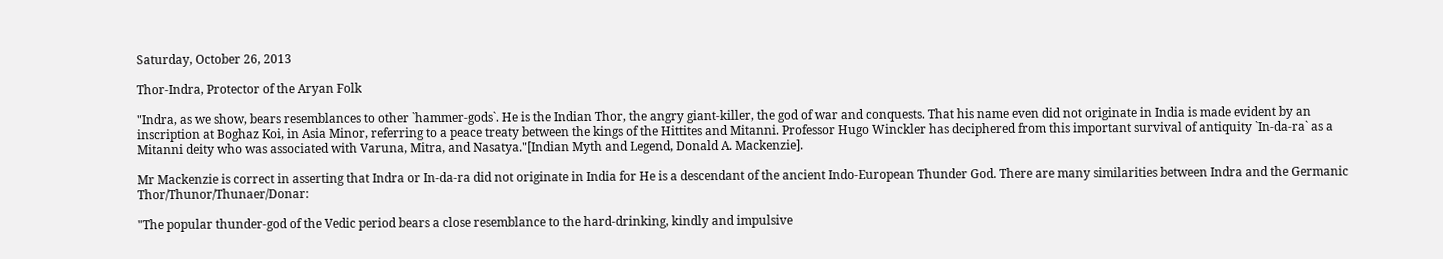Saturday, October 26, 2013

Thor-Indra, Protector of the Aryan Folk

"Indra, as we show, bears resemblances to other `hammer-gods`. He is the Indian Thor, the angry giant-killer, the god of war and conquests. That his name even did not originate in India is made evident by an inscription at Boghaz Koi, in Asia Minor, referring to a peace treaty between the kings of the Hittites and Mitanni. Professor Hugo Winckler has deciphered from this important survival of antiquity `In-da-ra` as a Mitanni deity who was associated with Varuna, Mitra, and Nasatya."[Indian Myth and Legend, Donald A. Mackenzie].

Mr Mackenzie is correct in asserting that Indra or In-da-ra did not originate in India for He is a descendant of the ancient Indo-European Thunder God. There are many similarities between Indra and the Germanic Thor/Thunor/Thunaer/Donar:

"The popular thunder-god of the Vedic period bears a close resemblance to the hard-drinking, kindly and impulsive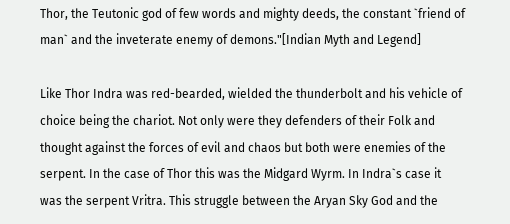Thor, the Teutonic god of few words and mighty deeds, the constant `friend of man` and the inveterate enemy of demons."[Indian Myth and Legend]

Like Thor Indra was red-bearded, wielded the thunderbolt and his vehicle of choice being the chariot. Not only were they defenders of their Folk and thought against the forces of evil and chaos but both were enemies of the serpent. In the case of Thor this was the Midgard Wyrm. In Indra`s case it was the serpent Vritra. This struggle between the Aryan Sky God and the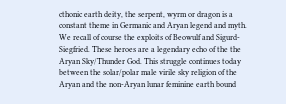cthonic earth deity, the serpent, wyrm or dragon is a constant theme in Germanic and Aryan legend and myth. We recall of course the exploits of Beowulf and Sigurd-Siegfried. These heroes are a legendary echo of the the Aryan Sky/Thunder God. This struggle continues today between the solar/polar male virile sky religion of the Aryan and the non-Aryan lunar feminine earth bound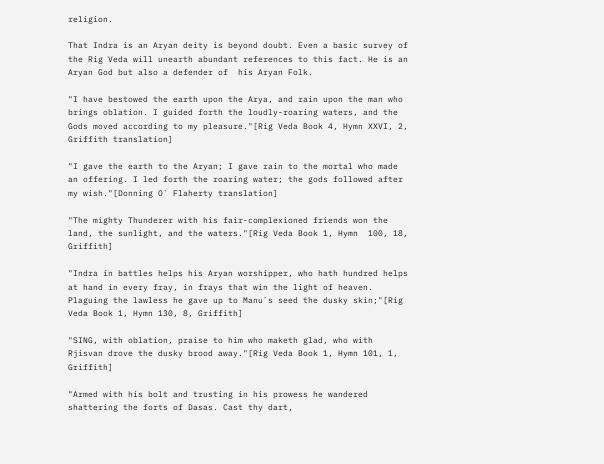religion.

That Indra is an Aryan deity is beyond doubt. Even a basic survey of the Rig Veda will unearth abundant references to this fact. He is an Aryan God but also a defender of  his Aryan Folk.

"I have bestowed the earth upon the Arya, and rain upon the man who brings oblation. I guided forth the loudly-roaring waters, and the Gods moved according to my pleasure."[Rig Veda Book 4, Hymn XXVI, 2, Griffith translation]

"I gave the earth to the Aryan; I gave rain to the mortal who made an offering. I led forth the roaring water; the gods followed after my wish."[Donning O` Flaherty translation]

"The mighty Thunderer with his fair-complexioned friends won the land, the sunlight, and the waters."[Rig Veda Book 1, Hymn  100, 18, Griffith]

"Indra in battles helps his Aryan worshipper, who hath hundred helps at hand in every fray, in frays that win the light of heaven. Plaguing the lawless he gave up to Manu`s seed the dusky skin;"[Rig Veda Book 1, Hymn 130, 8, Griffith]

"SING, with oblation, praise to him who maketh glad, who with Rjisvan drove the dusky brood away."[Rig Veda Book 1, Hymn 101, 1, Griffith]

"Armed with his bolt and trusting in his prowess he wandered shattering the forts of Dasas. Cast thy dart,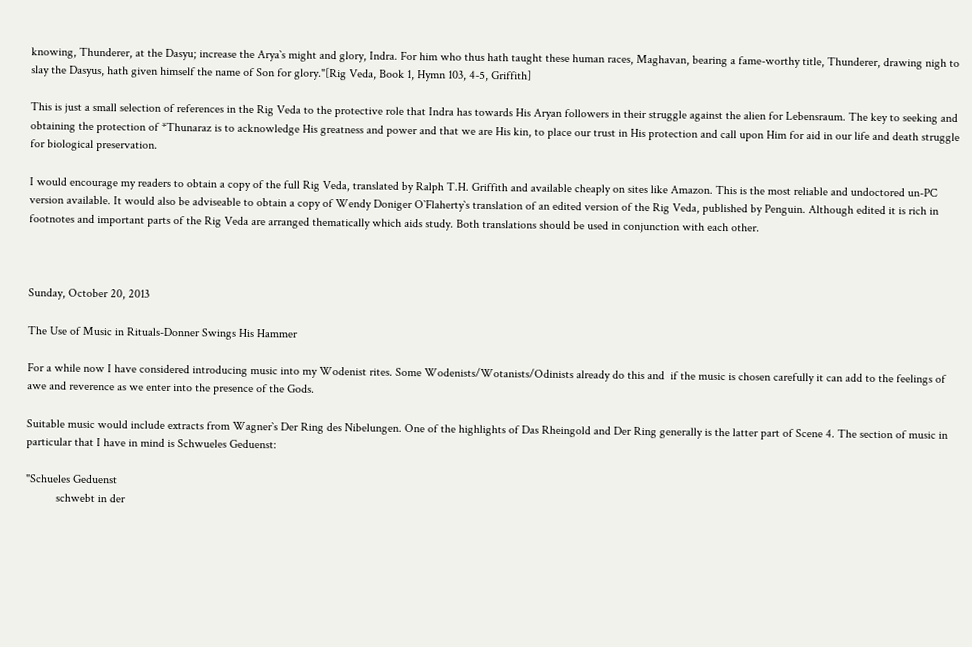knowing, Thunderer, at the Dasyu; increase the Arya`s might and glory, Indra. For him who thus hath taught these human races, Maghavan, bearing a fame-worthy title, Thunderer, drawing nigh to slay the Dasyus, hath given himself the name of Son for glory."[Rig Veda, Book 1, Hymn 103, 4-5, Griffith]

This is just a small selection of references in the Rig Veda to the protective role that Indra has towards His Aryan followers in their struggle against the alien for Lebensraum. The key to seeking and obtaining the protection of *Thunaraz is to acknowledge His greatness and power and that we are His kin, to place our trust in His protection and call upon Him for aid in our life and death struggle for biological preservation.

I would encourage my readers to obtain a copy of the full Rig Veda, translated by Ralph T.H. Griffith and available cheaply on sites like Amazon. This is the most reliable and undoctored un-PC version available. It would also be adviseable to obtain a copy of Wendy Doniger O`Flaherty`s translation of an edited version of the Rig Veda, published by Penguin. Although edited it is rich in footnotes and important parts of the Rig Veda are arranged thematically which aids study. Both translations should be used in conjunction with each other.



Sunday, October 20, 2013

The Use of Music in Rituals-Donner Swings His Hammer

For a while now I have considered introducing music into my Wodenist rites. Some Wodenists/Wotanists/Odinists already do this and  if the music is chosen carefully it can add to the feelings of awe and reverence as we enter into the presence of the Gods.

Suitable music would include extracts from Wagner`s Der Ring des Nibelungen. One of the highlights of Das Rheingold and Der Ring generally is the latter part of Scene 4. The section of music in particular that I have in mind is Schwueles Geduenst:

"Schueles Geduenst
          schwebt in der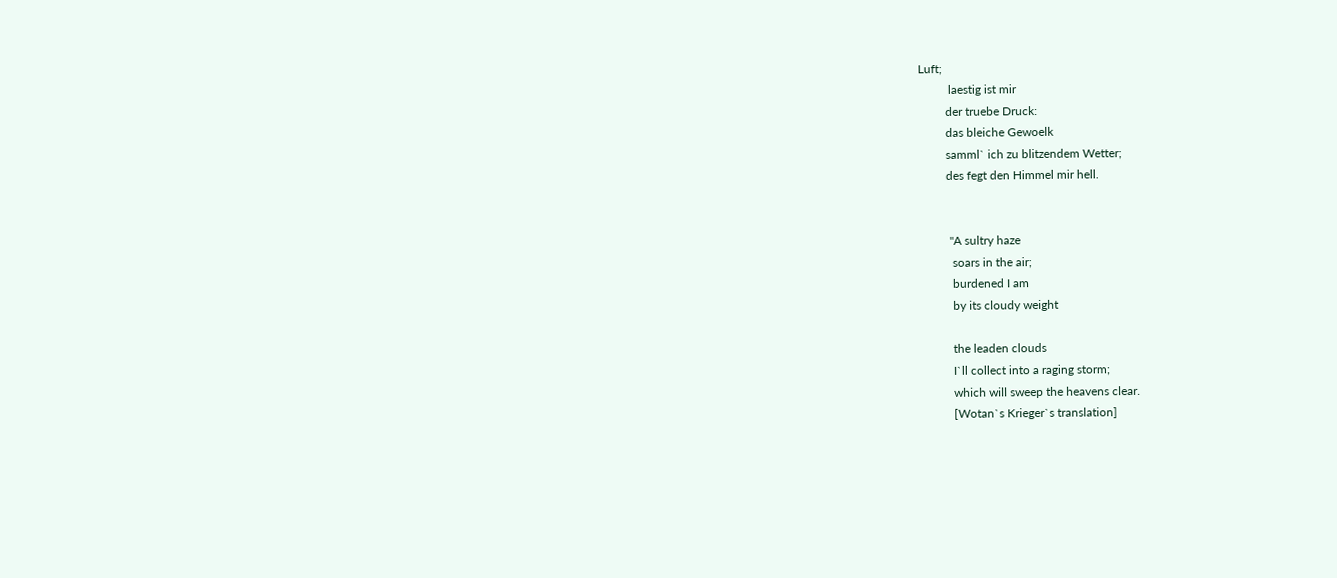Luft;
          laestig ist mir
         der truebe Druck:
         das bleiche Gewoelk
         samml` ich zu blitzendem Wetter;
         des fegt den Himmel mir hell.


          "A sultry haze
           soars in the air;
           burdened I am
           by its cloudy weight

           the leaden clouds
           I`ll collect into a raging storm;
           which will sweep the heavens clear.
           [Wotan`s Krieger`s translation]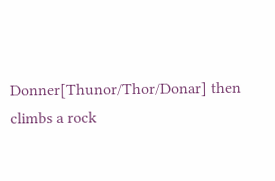Donner[Thunor/Thor/Donar] then climbs a rock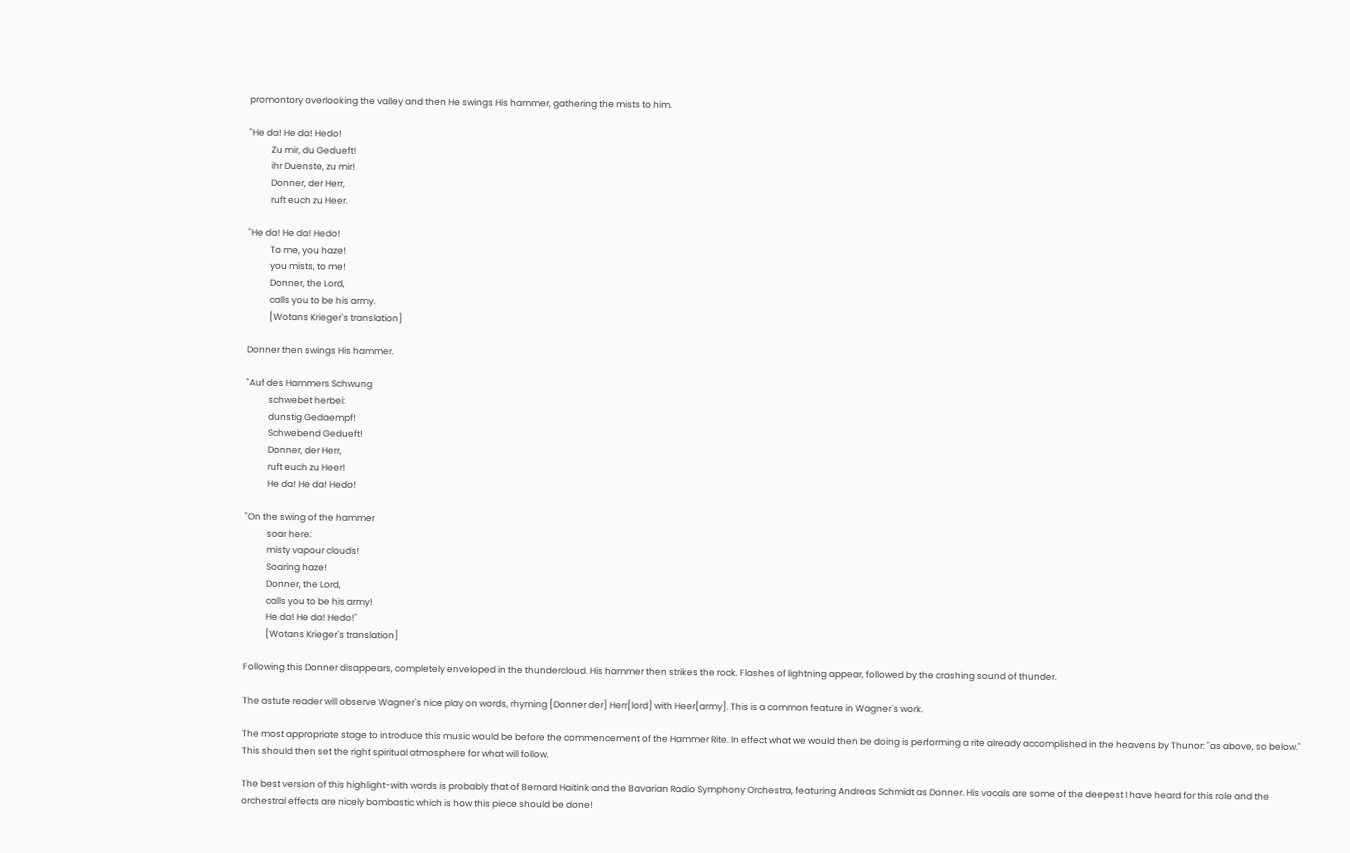promontory overlooking the valley and then He swings His hammer, gathering the mists to him.

"He da! He da! Hedo!
           Zu mir, du Gedueft!
           ihr Duenste, zu mir!
           Donner, der Herr,
           ruft euch zu Heer.

"He da! He da! Hedo!
           To me, you haze!
           you mists, to me!
           Donner, the Lord,
           calls you to be his army.
           [Wotans Krieger`s translation]

Donner then swings His hammer.

"Auf des Hammers Schwung
           schwebet herbei:
           dunstig Gedaempf!
           Schwebend Gedueft!
           Donner, der Herr,
           ruft euch zu Heer!
           He da! He da! Hedo!

"On the swing of the hammer
           soar here:
           misty vapour clouds!
           Soaring haze!
           Donner, the Lord,
           calls you to be his army!
           He da! He da! Hedo!"
           [Wotans Krieger`s translation]

Following this Donner disappears, completely enveloped in the thundercloud. His hammer then strikes the rock. Flashes of lightning appear, followed by the crashing sound of thunder.

The astute reader will observe Wagner`s nice play on words, rhyming [Donner der] Herr[lord] with Heer[army]. This is a common feature in Wagner`s work.

The most appropriate stage to introduce this music would be before the commencement of the Hammer Rite. In effect what we would then be doing is performing a rite already accomplished in the heavens by Thunor: "as above, so below." This should then set the right spiritual atmosphere for what will follow.

The best version of this highlight-with words is probably that of Bernard Haitink and the Bavarian Radio Symphony Orchestra, featuring Andreas Schmidt as Donner. His vocals are some of the deepest I have heard for this role and the orchestral effects are nicely bombastic which is how this piece should be done!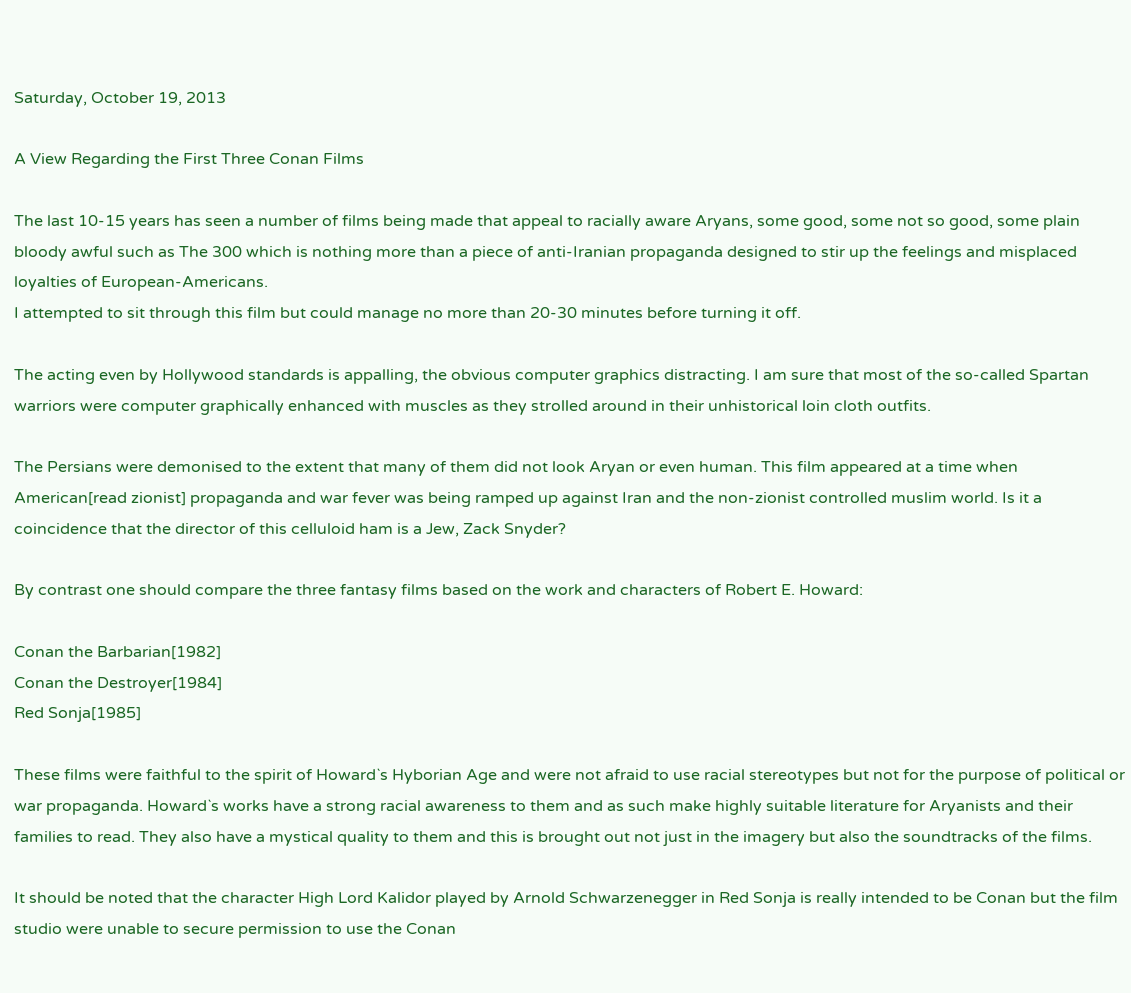Saturday, October 19, 2013

A View Regarding the First Three Conan Films

The last 10-15 years has seen a number of films being made that appeal to racially aware Aryans, some good, some not so good, some plain bloody awful such as The 300 which is nothing more than a piece of anti-Iranian propaganda designed to stir up the feelings and misplaced loyalties of European-Americans.
I attempted to sit through this film but could manage no more than 20-30 minutes before turning it off.

The acting even by Hollywood standards is appalling, the obvious computer graphics distracting. I am sure that most of the so-called Spartan warriors were computer graphically enhanced with muscles as they strolled around in their unhistorical loin cloth outfits.

The Persians were demonised to the extent that many of them did not look Aryan or even human. This film appeared at a time when American[read zionist] propaganda and war fever was being ramped up against Iran and the non-zionist controlled muslim world. Is it a coincidence that the director of this celluloid ham is a Jew, Zack Snyder?

By contrast one should compare the three fantasy films based on the work and characters of Robert E. Howard:

Conan the Barbarian[1982]
Conan the Destroyer[1984]
Red Sonja[1985]

These films were faithful to the spirit of Howard`s Hyborian Age and were not afraid to use racial stereotypes but not for the purpose of political or war propaganda. Howard`s works have a strong racial awareness to them and as such make highly suitable literature for Aryanists and their families to read. They also have a mystical quality to them and this is brought out not just in the imagery but also the soundtracks of the films.

It should be noted that the character High Lord Kalidor played by Arnold Schwarzenegger in Red Sonja is really intended to be Conan but the film studio were unable to secure permission to use the Conan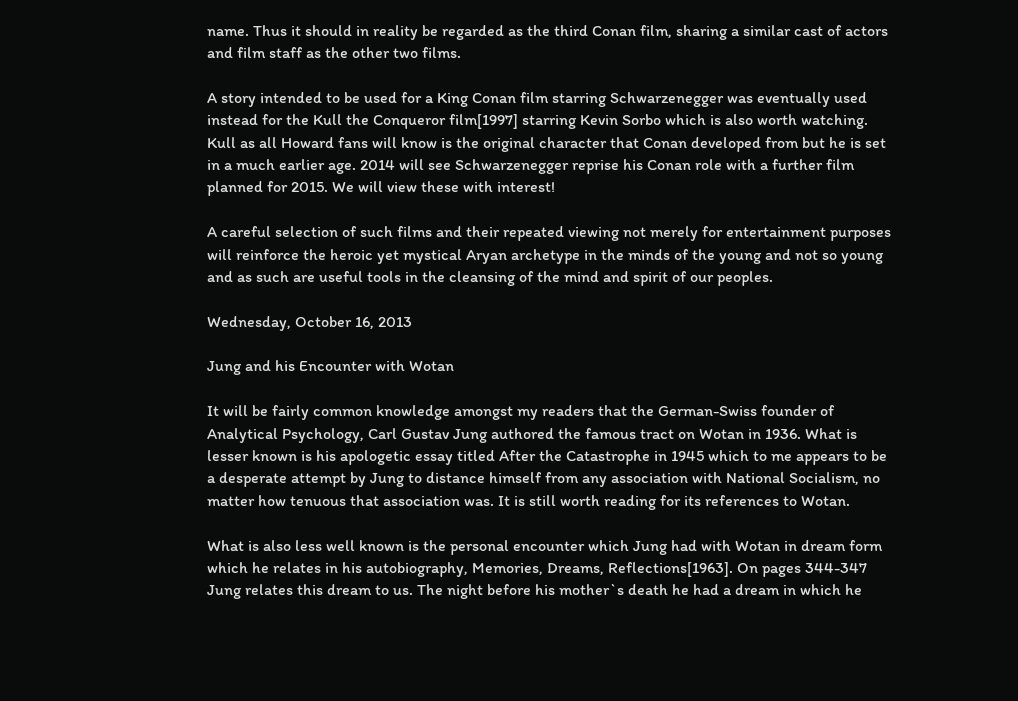name. Thus it should in reality be regarded as the third Conan film, sharing a similar cast of actors and film staff as the other two films.

A story intended to be used for a King Conan film starring Schwarzenegger was eventually used instead for the Kull the Conqueror film[1997] starring Kevin Sorbo which is also worth watching. Kull as all Howard fans will know is the original character that Conan developed from but he is set in a much earlier age. 2014 will see Schwarzenegger reprise his Conan role with a further film planned for 2015. We will view these with interest!

A careful selection of such films and their repeated viewing not merely for entertainment purposes will reinforce the heroic yet mystical Aryan archetype in the minds of the young and not so young and as such are useful tools in the cleansing of the mind and spirit of our peoples.

Wednesday, October 16, 2013

Jung and his Encounter with Wotan

It will be fairly common knowledge amongst my readers that the German-Swiss founder of Analytical Psychology, Carl Gustav Jung authored the famous tract on Wotan in 1936. What is lesser known is his apologetic essay titled After the Catastrophe in 1945 which to me appears to be a desperate attempt by Jung to distance himself from any association with National Socialism, no matter how tenuous that association was. It is still worth reading for its references to Wotan.

What is also less well known is the personal encounter which Jung had with Wotan in dream form which he relates in his autobiography, Memories, Dreams, Reflections[1963]. On pages 344-347 Jung relates this dream to us. The night before his mother`s death he had a dream in which he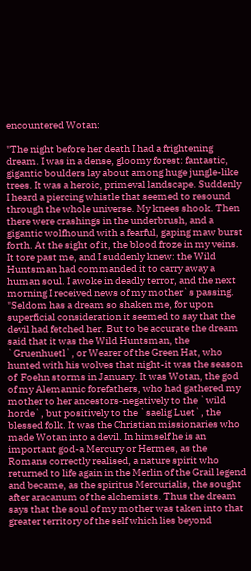encountered Wotan:

"The night before her death I had a frightening dream. I was in a dense, gloomy forest: fantastic, gigantic boulders lay about among huge jungle-like trees. It was a heroic, primeval landscape. Suddenly I heard a piercing whistle that seemed to resound through the whole universe. My knees shook. Then there were crashings in the underbrush, and a gigantic wolfhound with a fearful, gaping maw burst forth. At the sight of it, the blood froze in my veins. It tore past me, and I suddenly knew: the Wild Huntsman had commanded it to carry away a human soul. I awoke in deadly terror, and the next morning I received news of my mother`s passing.
"Seldom has a dream so shaken me, for upon superficial consideration it seemed to say that the devil had fetched her. But to be accurate the dream said that it was the Wild Huntsman, the `Gruenhuetl`, or Wearer of the Green Hat, who hunted with his wolves that night-it was the season of  Foehn storms in January. It was Wotan, the god of my Alemannic forefathers, who had gathered my mother to her ancestors-negatively to the `wild horde`, but positively to the `saelig Luet`, the blessed folk. It was the Christian missionaries who made Wotan into a devil. In himself he is an important god-a Mercury or Hermes, as the Romans correctly realised, a nature spirit who returned to life again in the Merlin of the Grail legend and became, as the spiritus Mercurialis, the sought after aracanum of the alchemists. Thus the dream says that the soul of my mother was taken into that greater territory of the self which lies beyond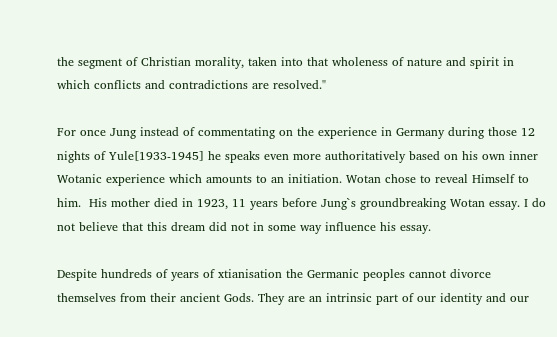the segment of Christian morality, taken into that wholeness of nature and spirit in which conflicts and contradictions are resolved."

For once Jung instead of commentating on the experience in Germany during those 12 nights of Yule[1933-1945] he speaks even more authoritatively based on his own inner Wotanic experience which amounts to an initiation. Wotan chose to reveal Himself to him.  His mother died in 1923, 11 years before Jung`s groundbreaking Wotan essay. I do not believe that this dream did not in some way influence his essay.

Despite hundreds of years of xtianisation the Germanic peoples cannot divorce themselves from their ancient Gods. They are an intrinsic part of our identity and our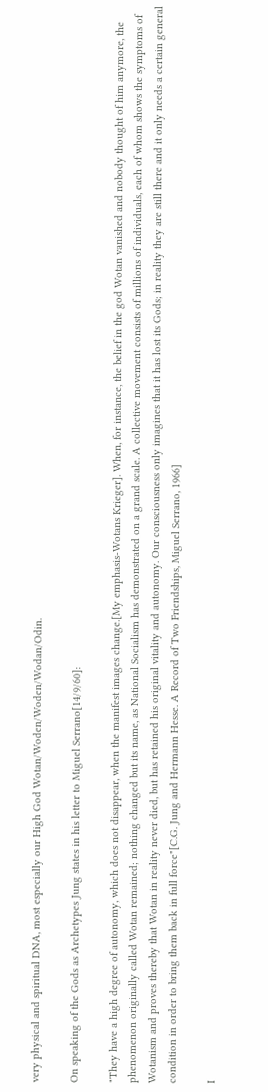very physical and spiritual DNA, most especially our High God Wotan/Woden/Woden/Wodan/Odin.

On speaking of the Gods as Archetypes Jung states in his letter to Miguel Serrano[14/9/60]:

"They have a high degree of autonomy, which does not disappear, when the manifest images change.[My emphasis-Wotans Krieger]. When, for instance, the belief in the god Wotan vanished and nobody thought of him anymore, the phenomenon originally called Wotan remained; nothing changed but its name, as National Socialism has demonstrated on a grand scale. A collective movement consists of millions of individuals, each of whom shows the symptoms of Wotanism and proves thereby that Wotan in reality never died, but has retained his original vitality and autonomy. Our consciousness only imagines that it has lost its Gods; in reality they are still there and it only needs a certain general condition in order to bring them back in full force"[C.G. Jung and Hermann Hesse. A Record of Two Friendships, Miguel Serrano, 1966]

I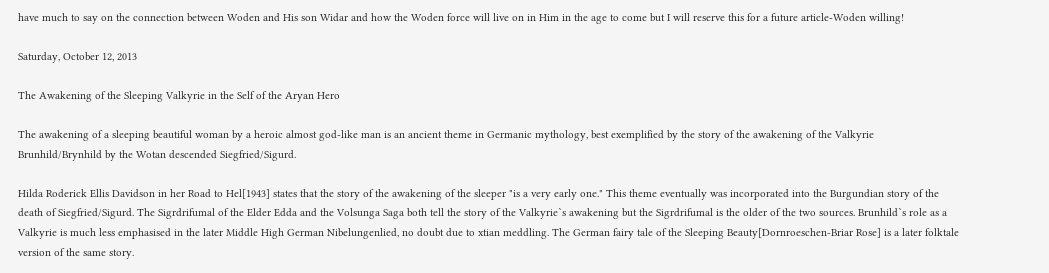have much to say on the connection between Woden and His son Widar and how the Woden force will live on in Him in the age to come but I will reserve this for a future article-Woden willing!

Saturday, October 12, 2013

The Awakening of the Sleeping Valkyrie in the Self of the Aryan Hero

The awakening of a sleeping beautiful woman by a heroic almost god-like man is an ancient theme in Germanic mythology, best exemplified by the story of the awakening of the Valkyrie Brunhild/Brynhild by the Wotan descended Siegfried/Sigurd.

Hilda Roderick Ellis Davidson in her Road to Hel[1943] states that the story of the awakening of the sleeper "is a very early one." This theme eventually was incorporated into the Burgundian story of the death of Siegfried/Sigurd. The Sigrdrifumal of the Elder Edda and the Volsunga Saga both tell the story of the Valkyrie`s awakening but the Sigrdrifumal is the older of the two sources. Brunhild`s role as a Valkyrie is much less emphasised in the later Middle High German Nibelungenlied, no doubt due to xtian meddling. The German fairy tale of the Sleeping Beauty[Dornroeschen-Briar Rose] is a later folktale version of the same story.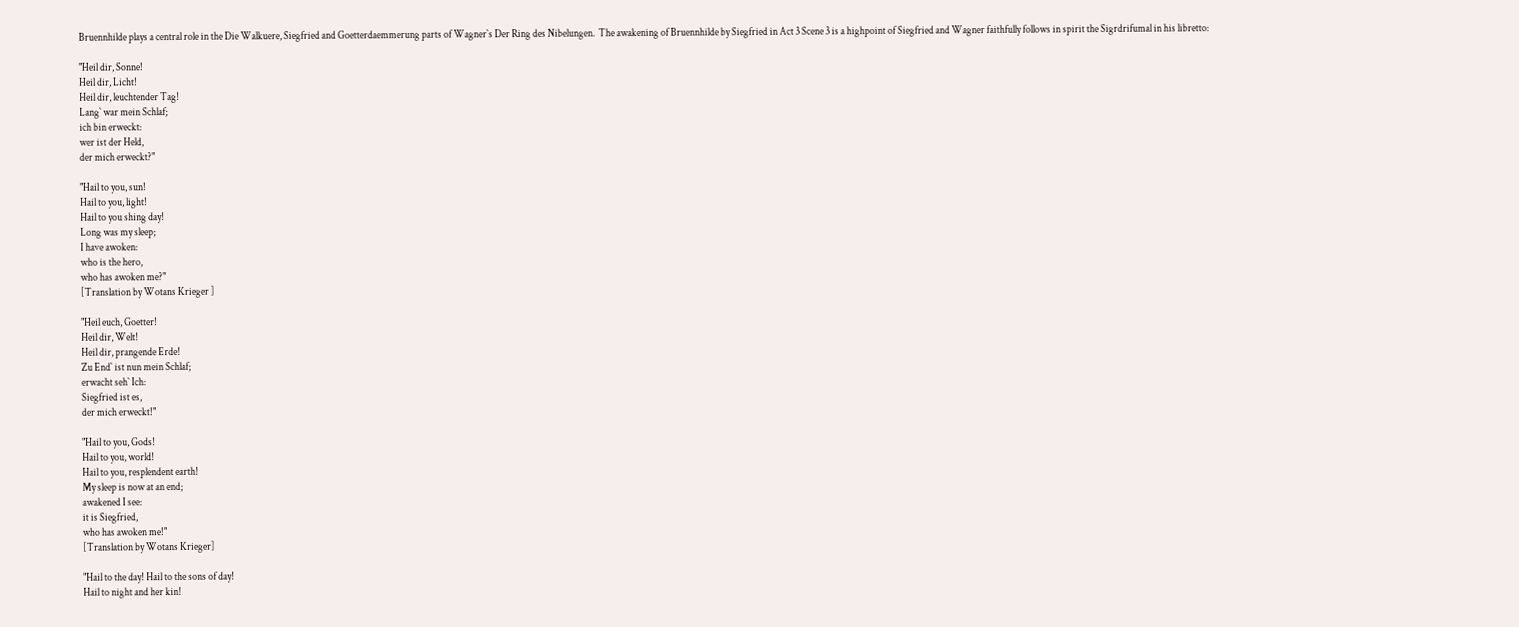Bruennhilde plays a central role in the Die Walkuere, Siegfried and Goetterdaemmerung parts of Wagner`s Der Ring des Nibelungen.  The awakening of Bruennhilde by Siegfried in Act 3 Scene 3 is a highpoint of Siegfried and Wagner faithfully follows in spirit the Sigrdrifumal in his libretto:

"Heil dir, Sonne!
Heil dir, Licht!
Heil dir, leuchtender Tag!
Lang` war mein Schlaf;
ich bin erweckt:
wer ist der Held,
der mich erweckt?"

"Hail to you, sun!
Hail to you, light!
Hail to you shing day!
Long was my sleep;
I have awoken:
who is the hero,
who has awoken me?"
[Translation by Wotans Krieger ]

"Heil euch, Goetter!
Heil dir, Welt!
Heil dir, prangende Erde!
Zu End` ist nun mein Schlaf;
erwacht seh` Ich:
Siegfried ist es,
der mich erweckt!"

"Hail to you, Gods!
Hail to you, world!
Hail to you, resplendent earth!
My sleep is now at an end;
awakened I see:
it is Siegfried,
who has awoken me!"
[Translation by Wotans Krieger]

"Hail to the day! Hail to the sons of day!
Hail to night and her kin!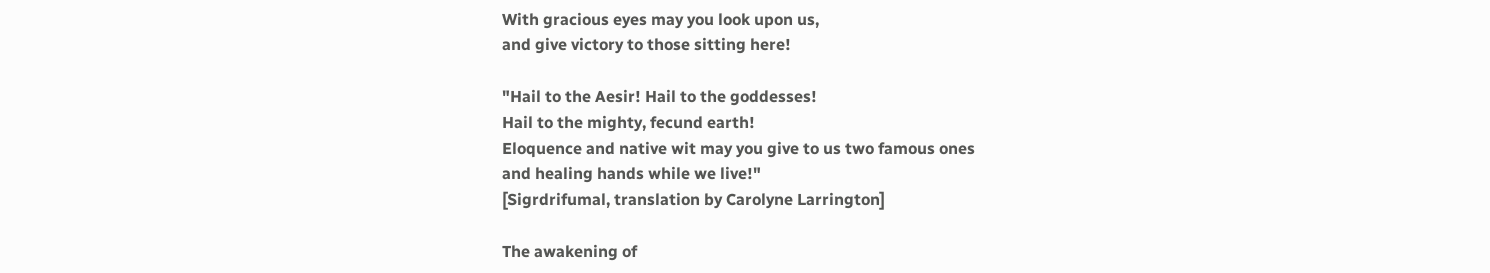With gracious eyes may you look upon us,
and give victory to those sitting here!

"Hail to the Aesir! Hail to the goddesses!
Hail to the mighty, fecund earth!
Eloquence and native wit may you give to us two famous ones
and healing hands while we live!"
[Sigrdrifumal, translation by Carolyne Larrington]

The awakening of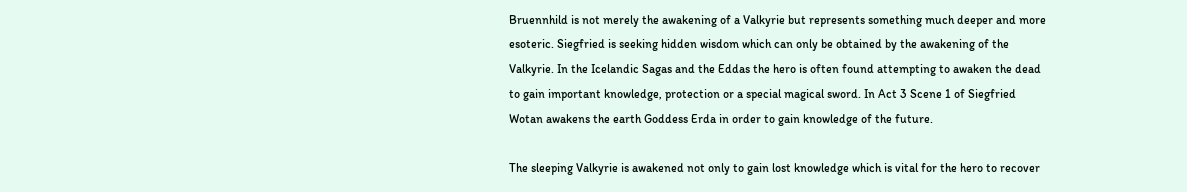Bruennhild is not merely the awakening of a Valkyrie but represents something much deeper and more esoteric. Siegfried is seeking hidden wisdom which can only be obtained by the awakening of the Valkyrie. In the Icelandic Sagas and the Eddas the hero is often found attempting to awaken the dead to gain important knowledge, protection or a special magical sword. In Act 3 Scene 1 of Siegfried Wotan awakens the earth Goddess Erda in order to gain knowledge of the future.

The sleeping Valkyrie is awakened not only to gain lost knowledge which is vital for the hero to recover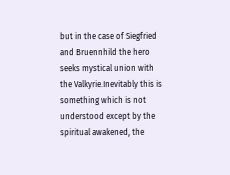but in the case of Siegfried and Bruennhild the hero seeks mystical union with the Valkyrie.Inevitably this is something which is not understood except by the spiritual awakened, the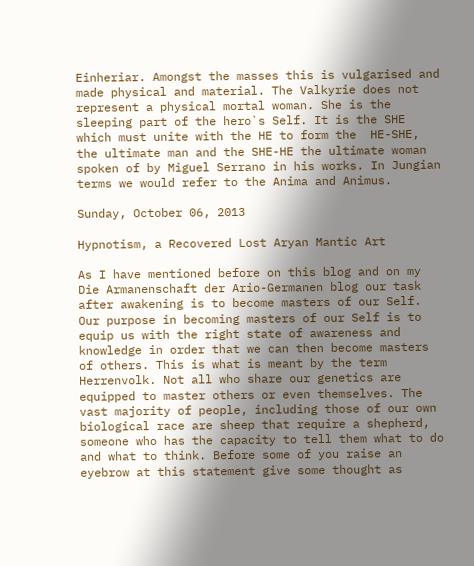Einheriar. Amongst the masses this is vulgarised and made physical and material. The Valkyrie does not represent a physical mortal woman. She is the sleeping part of the hero`s Self. It is the SHE which must unite with the HE to form the  HE-SHE, the ultimate man and the SHE-HE the ultimate woman spoken of by Miguel Serrano in his works. In Jungian terms we would refer to the Anima and Animus.

Sunday, October 06, 2013

Hypnotism, a Recovered Lost Aryan Mantic Art

As I have mentioned before on this blog and on my Die Armanenschaft der Ario-Germanen blog our task after awakening is to become masters of our Self. Our purpose in becoming masters of our Self is to equip us with the right state of awareness and knowledge in order that we can then become masters of others. This is what is meant by the term Herrenvolk. Not all who share our genetics are equipped to master others or even themselves. The vast majority of people, including those of our own biological race are sheep that require a shepherd, someone who has the capacity to tell them what to do and what to think. Before some of you raise an eyebrow at this statement give some thought as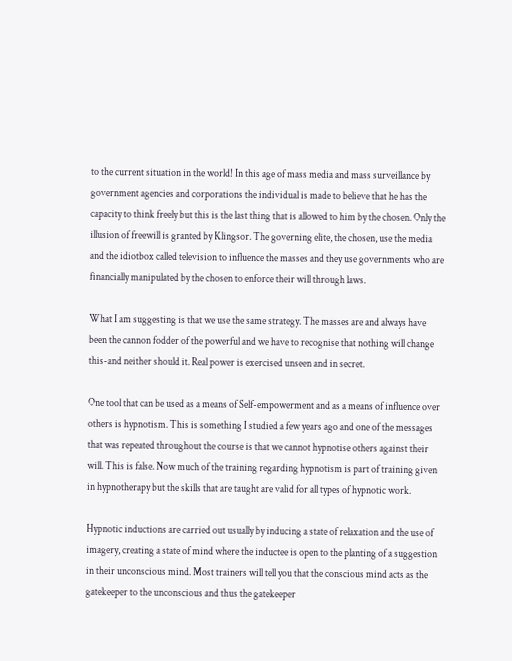to the current situation in the world! In this age of mass media and mass surveillance by government agencies and corporations the individual is made to believe that he has the capacity to think freely but this is the last thing that is allowed to him by the chosen. Only the illusion of freewill is granted by Klingsor. The governing elite, the chosen, use the media and the idiotbox called television to influence the masses and they use governments who are financially manipulated by the chosen to enforce their will through laws.

What I am suggesting is that we use the same strategy. The masses are and always have been the cannon fodder of the powerful and we have to recognise that nothing will change this-and neither should it. Real power is exercised unseen and in secret.

One tool that can be used as a means of Self-empowerment and as a means of influence over others is hypnotism. This is something I studied a few years ago and one of the messages that was repeated throughout the course is that we cannot hypnotise others against their will. This is false. Now much of the training regarding hypnotism is part of training given in hypnotherapy but the skills that are taught are valid for all types of hypnotic work.

Hypnotic inductions are carried out usually by inducing a state of relaxation and the use of imagery, creating a state of mind where the inductee is open to the planting of a suggestion in their unconscious mind. Most trainers will tell you that the conscious mind acts as the gatekeeper to the unconscious and thus the gatekeeper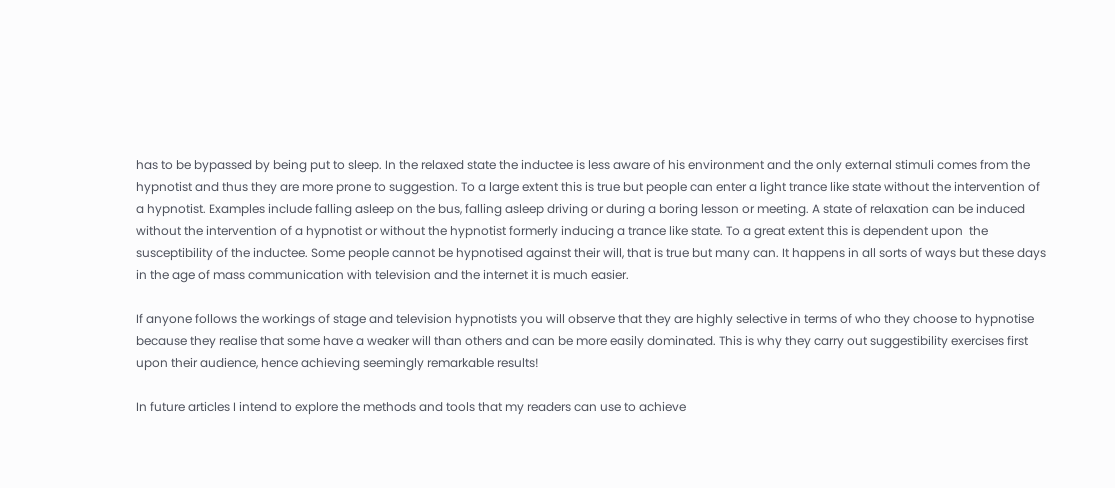has to be bypassed by being put to sleep. In the relaxed state the inductee is less aware of his environment and the only external stimuli comes from the hypnotist and thus they are more prone to suggestion. To a large extent this is true but people can enter a light trance like state without the intervention of a hypnotist. Examples include falling asleep on the bus, falling asleep driving or during a boring lesson or meeting. A state of relaxation can be induced without the intervention of a hypnotist or without the hypnotist formerly inducing a trance like state. To a great extent this is dependent upon  the susceptibility of the inductee. Some people cannot be hypnotised against their will, that is true but many can. It happens in all sorts of ways but these days in the age of mass communication with television and the internet it is much easier.

If anyone follows the workings of stage and television hypnotists you will observe that they are highly selective in terms of who they choose to hypnotise because they realise that some have a weaker will than others and can be more easily dominated. This is why they carry out suggestibility exercises first upon their audience, hence achieving seemingly remarkable results!

In future articles I intend to explore the methods and tools that my readers can use to achieve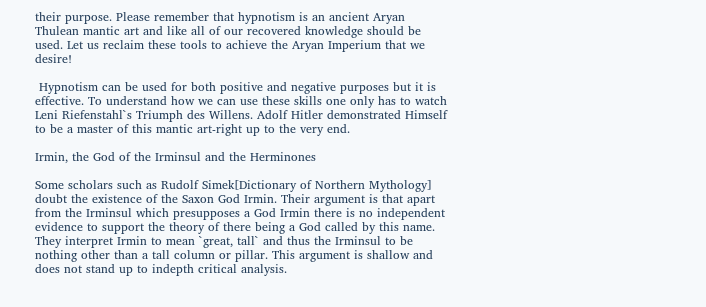their purpose. Please remember that hypnotism is an ancient Aryan Thulean mantic art and like all of our recovered knowledge should be used. Let us reclaim these tools to achieve the Aryan Imperium that we desire!

 Hypnotism can be used for both positive and negative purposes but it is effective. To understand how we can use these skills one only has to watch Leni Riefenstahl`s Triumph des Willens. Adolf Hitler demonstrated Himself to be a master of this mantic art-right up to the very end.

Irmin, the God of the Irminsul and the Herminones

Some scholars such as Rudolf Simek[Dictionary of Northern Mythology] doubt the existence of the Saxon God Irmin. Their argument is that apart from the Irminsul which presupposes a God Irmin there is no independent evidence to support the theory of there being a God called by this name. They interpret Irmin to mean `great, tall` and thus the Irminsul to be nothing other than a tall column or pillar. This argument is shallow and does not stand up to indepth critical analysis.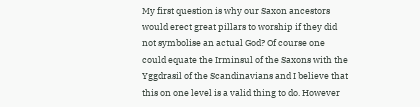My first question is why our Saxon ancestors would erect great pillars to worship if they did not symbolise an actual God? Of course one could equate the Irminsul of the Saxons with the Yggdrasil of the Scandinavians and I believe that this on one level is a valid thing to do. However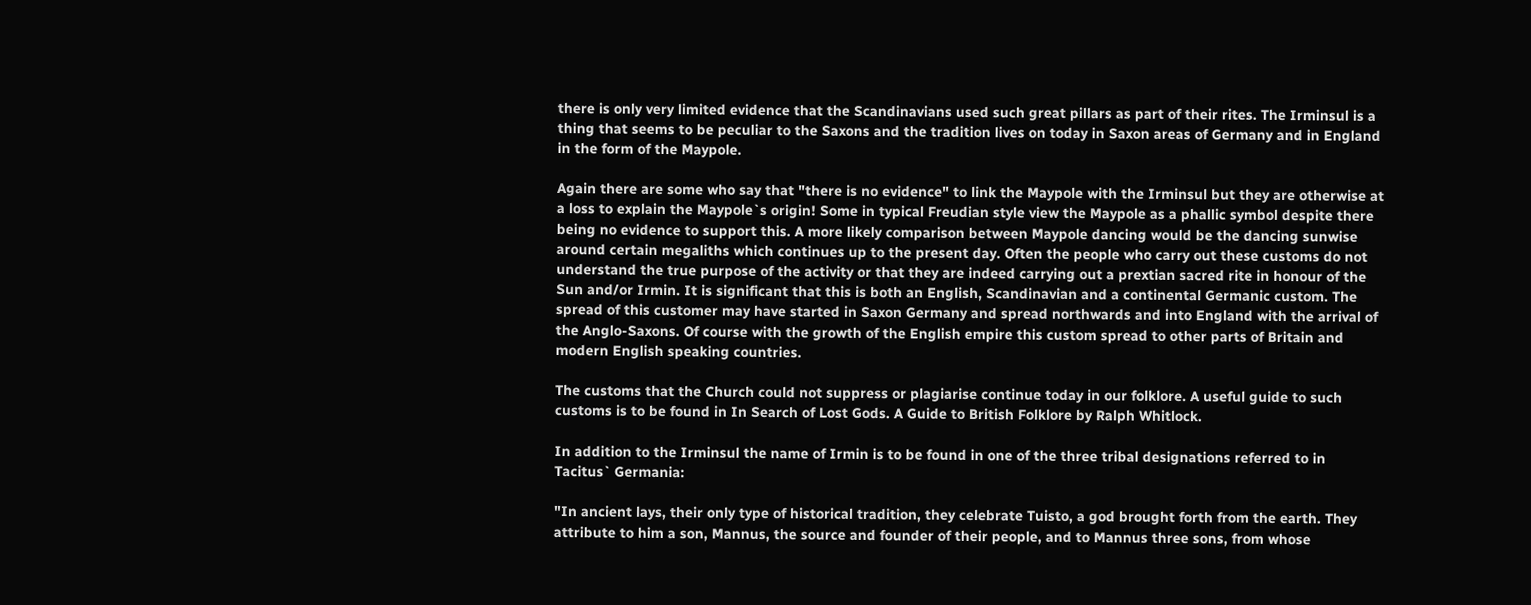there is only very limited evidence that the Scandinavians used such great pillars as part of their rites. The Irminsul is a thing that seems to be peculiar to the Saxons and the tradition lives on today in Saxon areas of Germany and in England in the form of the Maypole.

Again there are some who say that "there is no evidence" to link the Maypole with the Irminsul but they are otherwise at a loss to explain the Maypole`s origin! Some in typical Freudian style view the Maypole as a phallic symbol despite there being no evidence to support this. A more likely comparison between Maypole dancing would be the dancing sunwise around certain megaliths which continues up to the present day. Often the people who carry out these customs do not understand the true purpose of the activity or that they are indeed carrying out a prextian sacred rite in honour of the Sun and/or Irmin. It is significant that this is both an English, Scandinavian and a continental Germanic custom. The spread of this customer may have started in Saxon Germany and spread northwards and into England with the arrival of the Anglo-Saxons. Of course with the growth of the English empire this custom spread to other parts of Britain and modern English speaking countries.

The customs that the Church could not suppress or plagiarise continue today in our folklore. A useful guide to such customs is to be found in In Search of Lost Gods. A Guide to British Folklore by Ralph Whitlock.

In addition to the Irminsul the name of Irmin is to be found in one of the three tribal designations referred to in Tacitus` Germania:

"In ancient lays, their only type of historical tradition, they celebrate Tuisto, a god brought forth from the earth. They attribute to him a son, Mannus, the source and founder of their people, and to Mannus three sons, from whose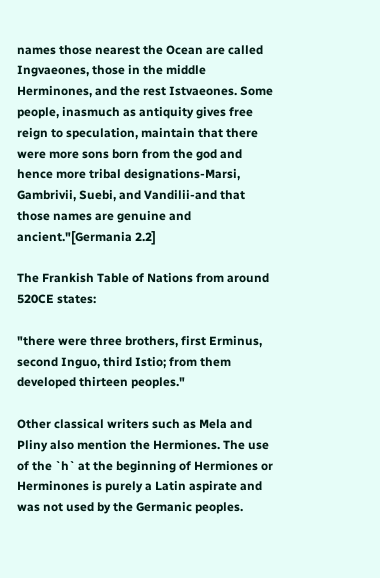names those nearest the Ocean are called Ingvaeones, those in the middle Herminones, and the rest Istvaeones. Some people, inasmuch as antiquity gives free reign to speculation, maintain that there were more sons born from the god and hence more tribal designations-Marsi, Gambrivii, Suebi, and Vandilii-and that those names are genuine and ancient."[Germania 2.2]

The Frankish Table of Nations from around 520CE states:

"there were three brothers, first Erminus, second Inguo, third Istio; from them developed thirteen peoples."

Other classical writers such as Mela and Pliny also mention the Hermiones. The use of the `h` at the beginning of Hermiones or Herminones is purely a Latin aspirate and was not used by the Germanic peoples.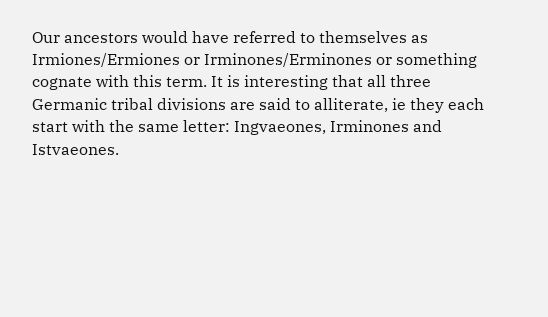Our ancestors would have referred to themselves as Irmiones/Ermiones or Irminones/Erminones or something cognate with this term. It is interesting that all three Germanic tribal divisions are said to alliterate, ie they each start with the same letter: Ingvaeones, Irminones and Istvaeones.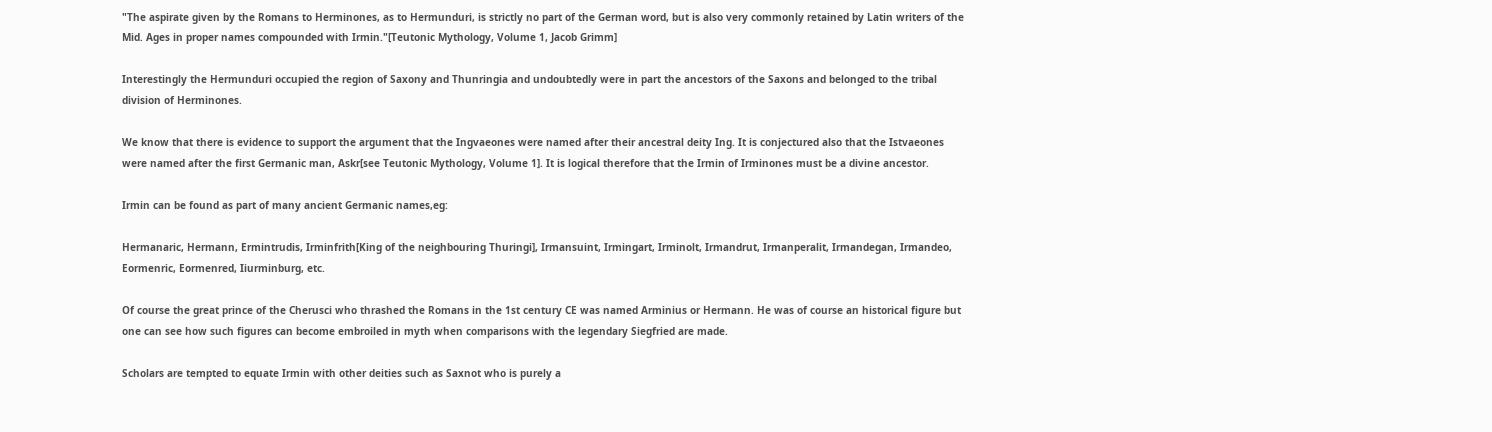"The aspirate given by the Romans to Herminones, as to Hermunduri, is strictly no part of the German word, but is also very commonly retained by Latin writers of the Mid. Ages in proper names compounded with Irmin."[Teutonic Mythology, Volume 1, Jacob Grimm]

Interestingly the Hermunduri occupied the region of Saxony and Thunringia and undoubtedly were in part the ancestors of the Saxons and belonged to the tribal division of Herminones.

We know that there is evidence to support the argument that the Ingvaeones were named after their ancestral deity Ing. It is conjectured also that the Istvaeones were named after the first Germanic man, Askr[see Teutonic Mythology, Volume 1]. It is logical therefore that the Irmin of Irminones must be a divine ancestor.

Irmin can be found as part of many ancient Germanic names,eg:

Hermanaric, Hermann, Ermintrudis, Irminfrith[King of the neighbouring Thuringi], Irmansuint, Irmingart, Irminolt, Irmandrut, Irmanperalit, Irmandegan, Irmandeo, Eormenric, Eormenred, Iiurminburg, etc.

Of course the great prince of the Cherusci who thrashed the Romans in the 1st century CE was named Arminius or Hermann. He was of course an historical figure but one can see how such figures can become embroiled in myth when comparisons with the legendary Siegfried are made.

Scholars are tempted to equate Irmin with other deities such as Saxnot who is purely a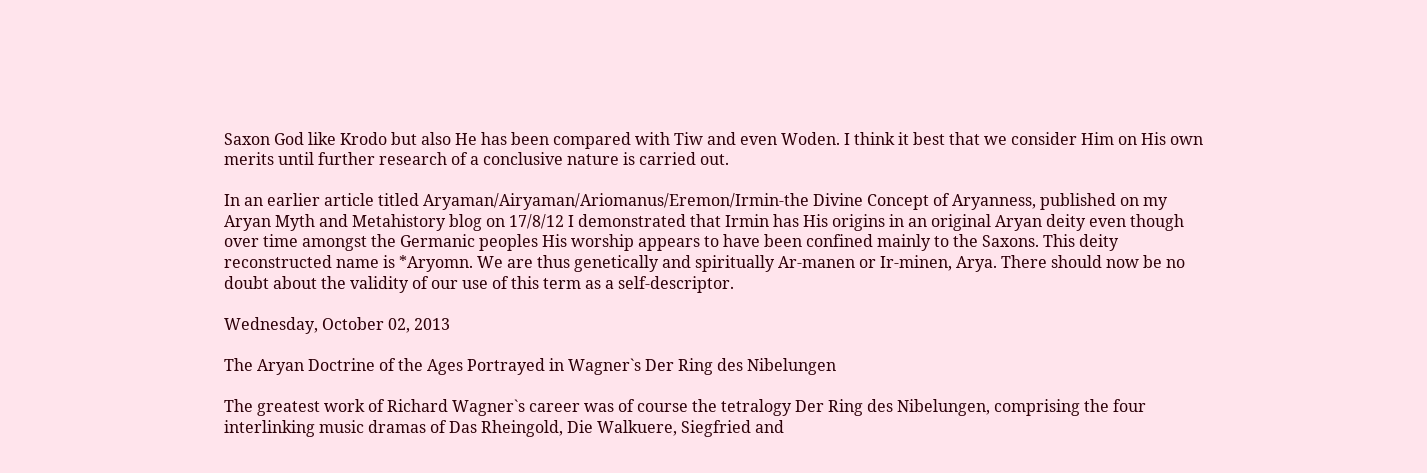Saxon God like Krodo but also He has been compared with Tiw and even Woden. I think it best that we consider Him on His own merits until further research of a conclusive nature is carried out.

In an earlier article titled Aryaman/Airyaman/Ariomanus/Eremon/Irmin-the Divine Concept of Aryanness, published on my Aryan Myth and Metahistory blog on 17/8/12 I demonstrated that Irmin has His origins in an original Aryan deity even though over time amongst the Germanic peoples His worship appears to have been confined mainly to the Saxons. This deity reconstructed name is *Aryomn. We are thus genetically and spiritually Ar-manen or Ir-minen, Arya. There should now be no doubt about the validity of our use of this term as a self-descriptor.

Wednesday, October 02, 2013

The Aryan Doctrine of the Ages Portrayed in Wagner`s Der Ring des Nibelungen

The greatest work of Richard Wagner`s career was of course the tetralogy Der Ring des Nibelungen, comprising the four interlinking music dramas of Das Rheingold, Die Walkuere, Siegfried and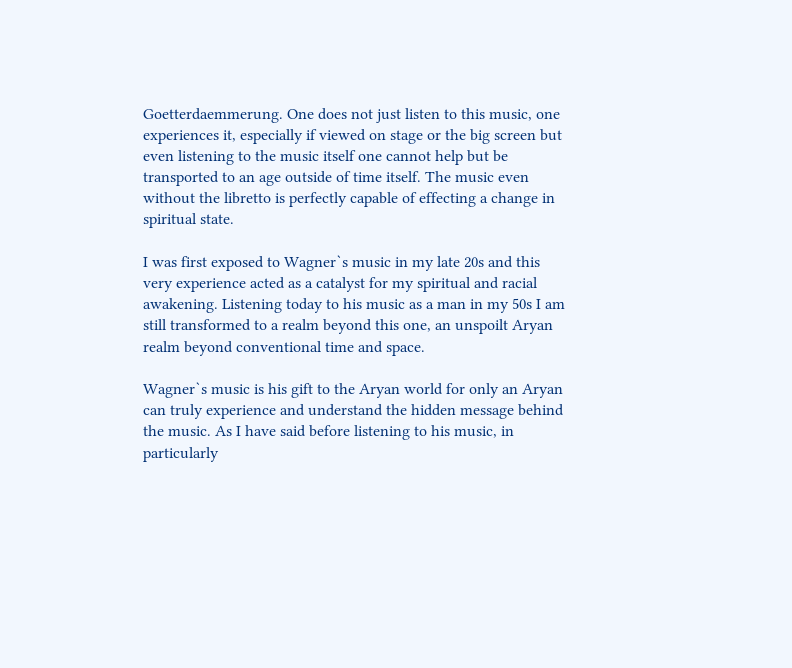Goetterdaemmerung. One does not just listen to this music, one experiences it, especially if viewed on stage or the big screen but even listening to the music itself one cannot help but be transported to an age outside of time itself. The music even without the libretto is perfectly capable of effecting a change in spiritual state.

I was first exposed to Wagner`s music in my late 20s and this very experience acted as a catalyst for my spiritual and racial awakening. Listening today to his music as a man in my 50s I am still transformed to a realm beyond this one, an unspoilt Aryan realm beyond conventional time and space.

Wagner`s music is his gift to the Aryan world for only an Aryan can truly experience and understand the hidden message behind the music. As I have said before listening to his music, in particularly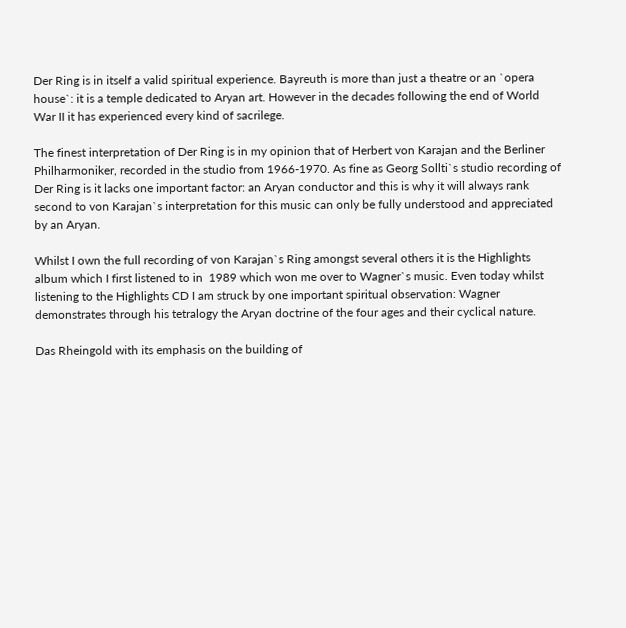Der Ring is in itself a valid spiritual experience. Bayreuth is more than just a theatre or an `opera house`: it is a temple dedicated to Aryan art. However in the decades following the end of World War II it has experienced every kind of sacrilege.

The finest interpretation of Der Ring is in my opinion that of Herbert von Karajan and the Berliner Philharmoniker, recorded in the studio from 1966-1970. As fine as Georg Sollti`s studio recording of Der Ring is it lacks one important factor: an Aryan conductor and this is why it will always rank second to von Karajan`s interpretation for this music can only be fully understood and appreciated by an Aryan.

Whilst I own the full recording of von Karajan`s Ring amongst several others it is the Highlights album which I first listened to in  1989 which won me over to Wagner`s music. Even today whilst listening to the Highlights CD I am struck by one important spiritual observation: Wagner demonstrates through his tetralogy the Aryan doctrine of the four ages and their cyclical nature.

Das Rheingold with its emphasis on the building of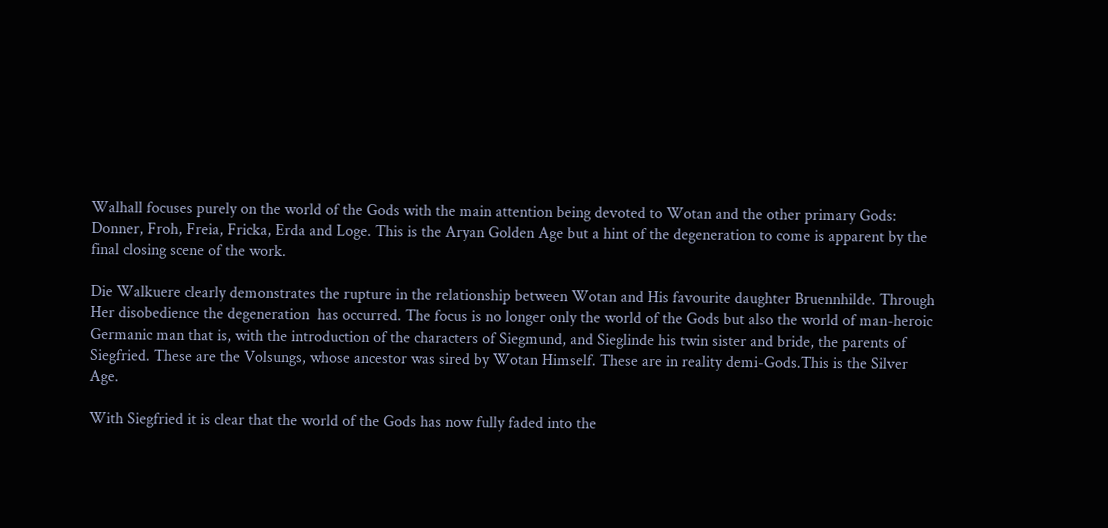Walhall focuses purely on the world of the Gods with the main attention being devoted to Wotan and the other primary Gods: Donner, Froh, Freia, Fricka, Erda and Loge. This is the Aryan Golden Age but a hint of the degeneration to come is apparent by the final closing scene of the work.

Die Walkuere clearly demonstrates the rupture in the relationship between Wotan and His favourite daughter Bruennhilde. Through Her disobedience the degeneration  has occurred. The focus is no longer only the world of the Gods but also the world of man-heroic Germanic man that is, with the introduction of the characters of Siegmund, and Sieglinde his twin sister and bride, the parents of Siegfried. These are the Volsungs, whose ancestor was sired by Wotan Himself. These are in reality demi-Gods.This is the Silver Age.

With Siegfried it is clear that the world of the Gods has now fully faded into the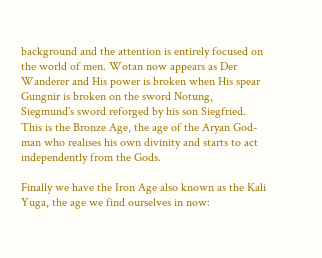background and the attention is entirely focused on the world of men. Wotan now appears as Der Wanderer and His power is broken when His spear Gungnir is broken on the sword Notung, Siegmund`s sword reforged by his son Siegfried. This is the Bronze Age, the age of the Aryan God-man who realises his own divinity and starts to act independently from the Gods.

Finally we have the Iron Age also known as the Kali Yuga, the age we find ourselves in now: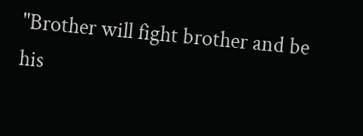"Brother will fight brother and be his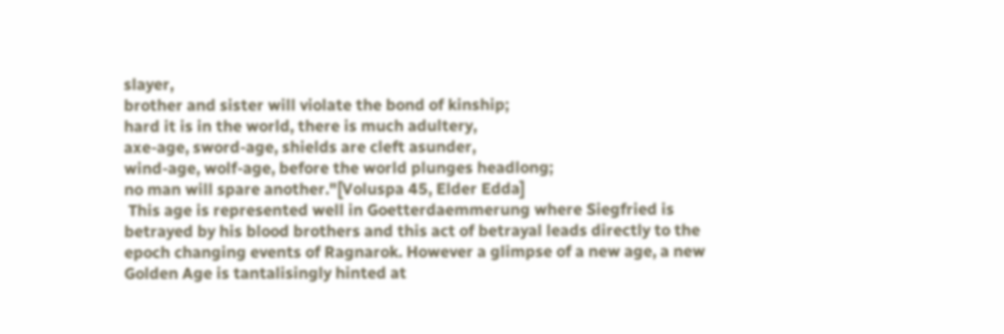slayer,
brother and sister will violate the bond of kinship;
hard it is in the world, there is much adultery,
axe-age, sword-age, shields are cleft asunder,
wind-age, wolf-age, before the world plunges headlong;
no man will spare another."[Voluspa 45, Elder Edda]
 This age is represented well in Goetterdaemmerung where Siegfried is betrayed by his blood brothers and this act of betrayal leads directly to the epoch changing events of Ragnarok. However a glimpse of a new age, a new Golden Age is tantalisingly hinted at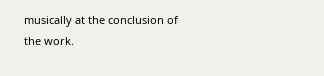musically at the conclusion of the work.